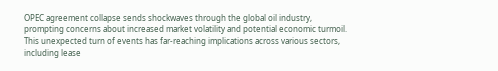OPEC agreement collapse sends shockwaves through the global oil industry, prompting concerns about increased market volatility and potential economic turmoil. This unexpected turn of events has far-reaching implications across various sectors, including lease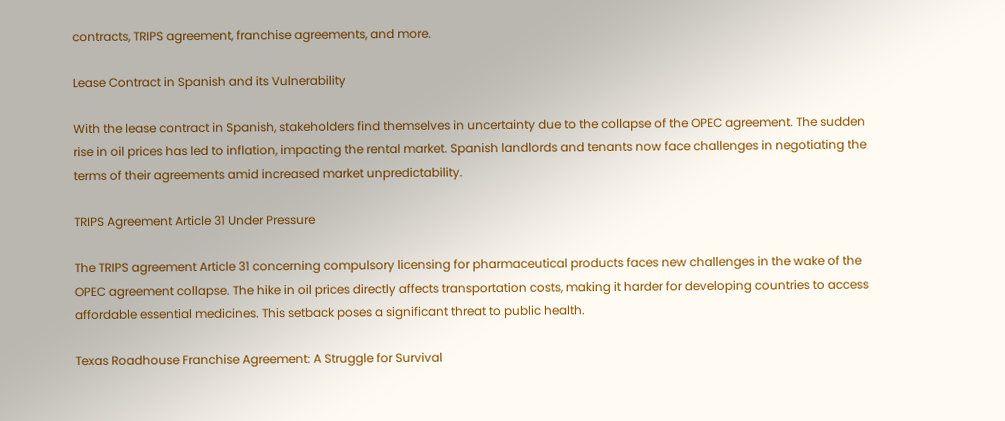contracts, TRIPS agreement, franchise agreements, and more.

Lease Contract in Spanish and its Vulnerability

With the lease contract in Spanish, stakeholders find themselves in uncertainty due to the collapse of the OPEC agreement. The sudden rise in oil prices has led to inflation, impacting the rental market. Spanish landlords and tenants now face challenges in negotiating the terms of their agreements amid increased market unpredictability.

TRIPS Agreement Article 31 Under Pressure

The TRIPS agreement Article 31 concerning compulsory licensing for pharmaceutical products faces new challenges in the wake of the OPEC agreement collapse. The hike in oil prices directly affects transportation costs, making it harder for developing countries to access affordable essential medicines. This setback poses a significant threat to public health.

Texas Roadhouse Franchise Agreement: A Struggle for Survival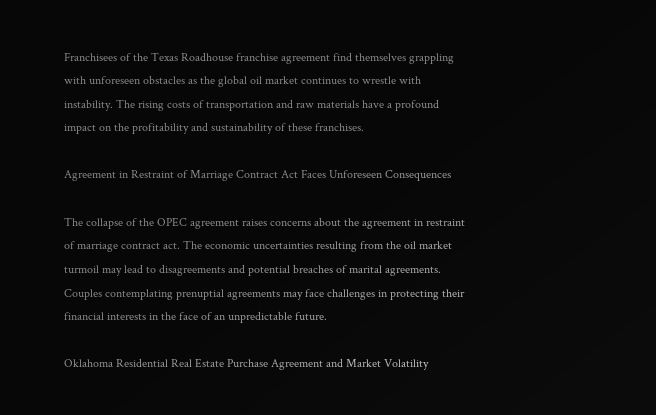Franchisees of the Texas Roadhouse franchise agreement find themselves grappling with unforeseen obstacles as the global oil market continues to wrestle with instability. The rising costs of transportation and raw materials have a profound impact on the profitability and sustainability of these franchises.

Agreement in Restraint of Marriage Contract Act Faces Unforeseen Consequences

The collapse of the OPEC agreement raises concerns about the agreement in restraint of marriage contract act. The economic uncertainties resulting from the oil market turmoil may lead to disagreements and potential breaches of marital agreements. Couples contemplating prenuptial agreements may face challenges in protecting their financial interests in the face of an unpredictable future.

Oklahoma Residential Real Estate Purchase Agreement and Market Volatility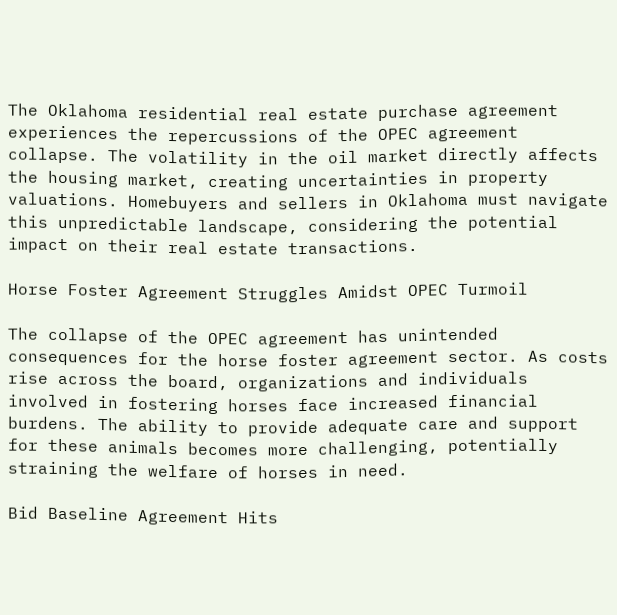The Oklahoma residential real estate purchase agreement experiences the repercussions of the OPEC agreement collapse. The volatility in the oil market directly affects the housing market, creating uncertainties in property valuations. Homebuyers and sellers in Oklahoma must navigate this unpredictable landscape, considering the potential impact on their real estate transactions.

Horse Foster Agreement Struggles Amidst OPEC Turmoil

The collapse of the OPEC agreement has unintended consequences for the horse foster agreement sector. As costs rise across the board, organizations and individuals involved in fostering horses face increased financial burdens. The ability to provide adequate care and support for these animals becomes more challenging, potentially straining the welfare of horses in need.

Bid Baseline Agreement Hits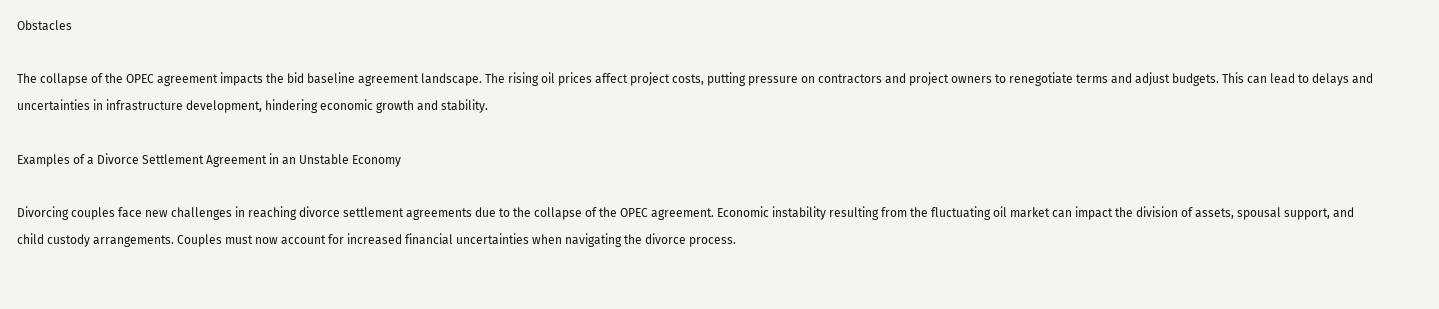Obstacles

The collapse of the OPEC agreement impacts the bid baseline agreement landscape. The rising oil prices affect project costs, putting pressure on contractors and project owners to renegotiate terms and adjust budgets. This can lead to delays and uncertainties in infrastructure development, hindering economic growth and stability.

Examples of a Divorce Settlement Agreement in an Unstable Economy

Divorcing couples face new challenges in reaching divorce settlement agreements due to the collapse of the OPEC agreement. Economic instability resulting from the fluctuating oil market can impact the division of assets, spousal support, and child custody arrangements. Couples must now account for increased financial uncertainties when navigating the divorce process.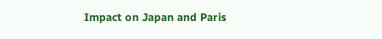Impact on Japan and Paris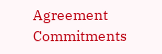Agreement Commitments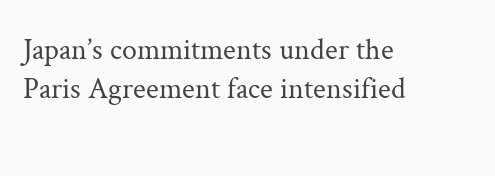Japan’s commitments under the Paris Agreement face intensified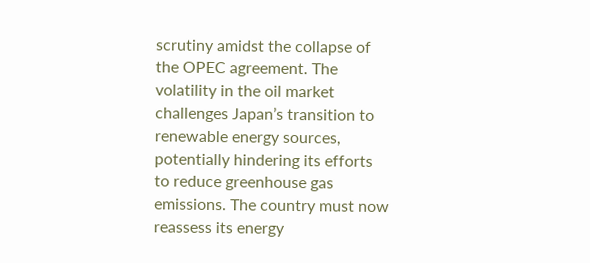scrutiny amidst the collapse of the OPEC agreement. The volatility in the oil market challenges Japan’s transition to renewable energy sources, potentially hindering its efforts to reduce greenhouse gas emissions. The country must now reassess its energy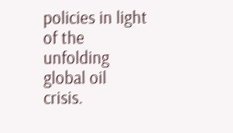policies in light of the unfolding global oil crisis.